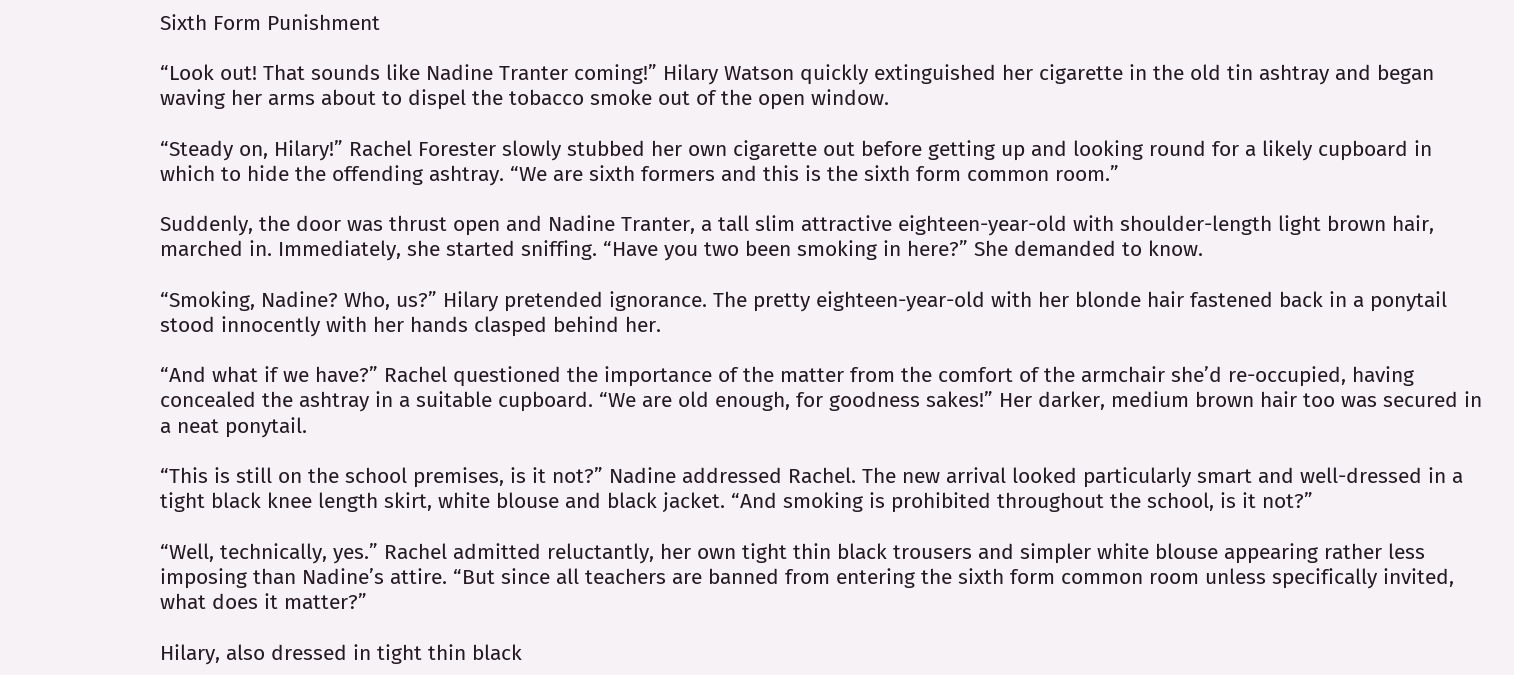Sixth Form Punishment

“Look out! That sounds like Nadine Tranter coming!” Hilary Watson quickly extinguished her cigarette in the old tin ashtray and began waving her arms about to dispel the tobacco smoke out of the open window.

“Steady on, Hilary!” Rachel Forester slowly stubbed her own cigarette out before getting up and looking round for a likely cupboard in which to hide the offending ashtray. “We are sixth formers and this is the sixth form common room.”

Suddenly, the door was thrust open and Nadine Tranter, a tall slim attractive eighteen-year-old with shoulder-length light brown hair, marched in. Immediately, she started sniffing. “Have you two been smoking in here?” She demanded to know.

“Smoking, Nadine? Who, us?” Hilary pretended ignorance. The pretty eighteen-year-old with her blonde hair fastened back in a ponytail stood innocently with her hands clasped behind her.

“And what if we have?” Rachel questioned the importance of the matter from the comfort of the armchair she’d re-occupied, having concealed the ashtray in a suitable cupboard. “We are old enough, for goodness sakes!” Her darker, medium brown hair too was secured in a neat ponytail.

“This is still on the school premises, is it not?” Nadine addressed Rachel. The new arrival looked particularly smart and well-dressed in a tight black knee length skirt, white blouse and black jacket. “And smoking is prohibited throughout the school, is it not?”

“Well, technically, yes.” Rachel admitted reluctantly, her own tight thin black trousers and simpler white blouse appearing rather less imposing than Nadine’s attire. “But since all teachers are banned from entering the sixth form common room unless specifically invited, what does it matter?”

Hilary, also dressed in tight thin black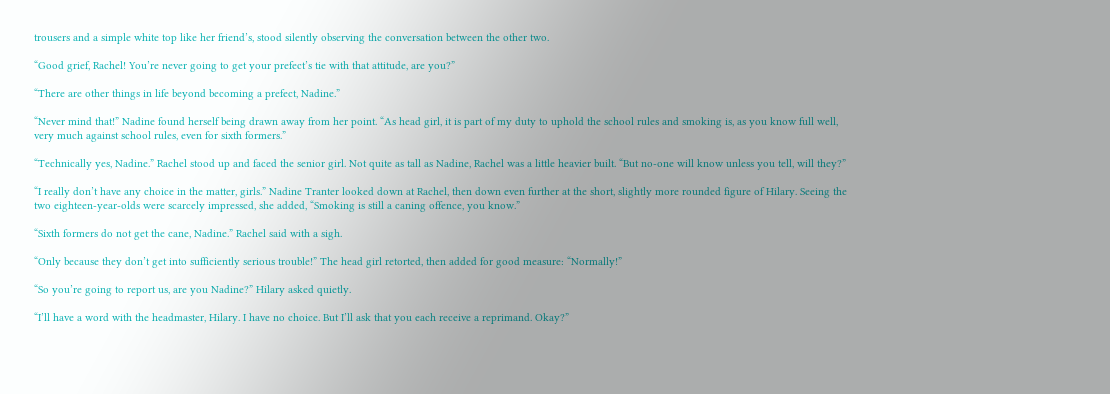trousers and a simple white top like her friend’s, stood silently observing the conversation between the other two.

“Good grief, Rachel! You’re never going to get your prefect’s tie with that attitude, are you?”

“There are other things in life beyond becoming a prefect, Nadine.”

“Never mind that!” Nadine found herself being drawn away from her point. “As head girl, it is part of my duty to uphold the school rules and smoking is, as you know full well, very much against school rules, even for sixth formers.”

“Technically yes, Nadine.” Rachel stood up and faced the senior girl. Not quite as tall as Nadine, Rachel was a little heavier built. “But no-one will know unless you tell, will they?”

“I really don’t have any choice in the matter, girls.” Nadine Tranter looked down at Rachel, then down even further at the short, slightly more rounded figure of Hilary. Seeing the two eighteen-year-olds were scarcely impressed, she added, “Smoking is still a caning offence, you know.”

“Sixth formers do not get the cane, Nadine.” Rachel said with a sigh.

“Only because they don’t get into sufficiently serious trouble!” The head girl retorted, then added for good measure: “Normally!”

“So you’re going to report us, are you Nadine?” Hilary asked quietly.

“I’ll have a word with the headmaster, Hilary. I have no choice. But I’ll ask that you each receive a reprimand. Okay?”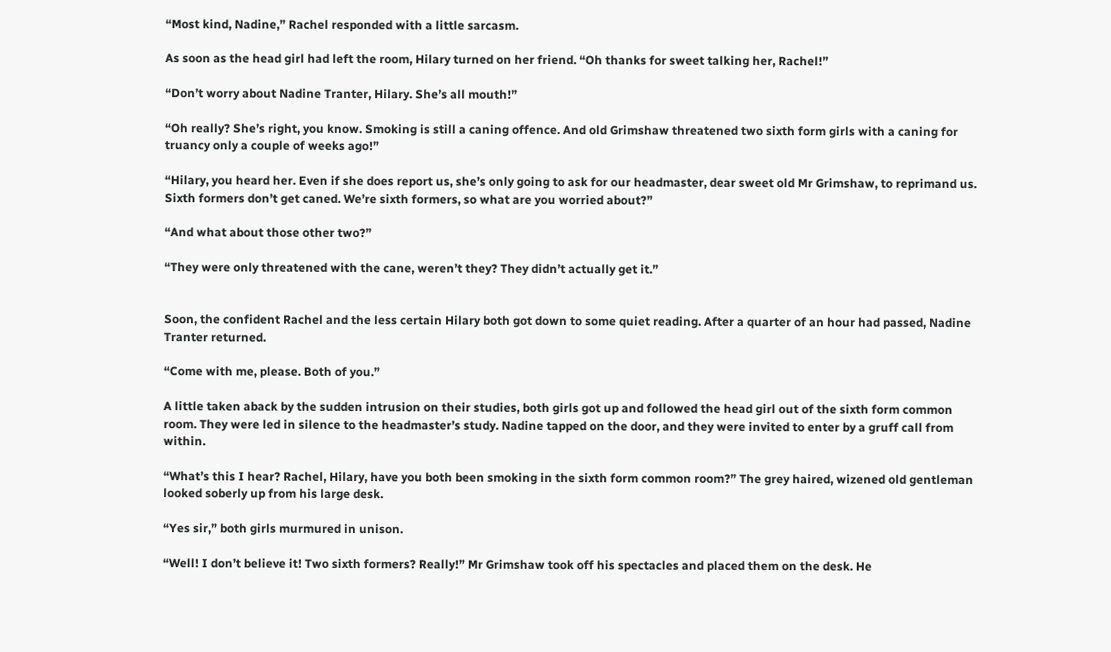“Most kind, Nadine,” Rachel responded with a little sarcasm.

As soon as the head girl had left the room, Hilary turned on her friend. “Oh thanks for sweet talking her, Rachel!”

“Don’t worry about Nadine Tranter, Hilary. She’s all mouth!”

“Oh really? She’s right, you know. Smoking is still a caning offence. And old Grimshaw threatened two sixth form girls with a caning for truancy only a couple of weeks ago!”

“Hilary, you heard her. Even if she does report us, she’s only going to ask for our headmaster, dear sweet old Mr Grimshaw, to reprimand us. Sixth formers don’t get caned. We’re sixth formers, so what are you worried about?”

“And what about those other two?”

“They were only threatened with the cane, weren’t they? They didn’t actually get it.”


Soon, the confident Rachel and the less certain Hilary both got down to some quiet reading. After a quarter of an hour had passed, Nadine Tranter returned.

“Come with me, please. Both of you.”

A little taken aback by the sudden intrusion on their studies, both girls got up and followed the head girl out of the sixth form common room. They were led in silence to the headmaster’s study. Nadine tapped on the door, and they were invited to enter by a gruff call from within.

“What’s this I hear? Rachel, Hilary, have you both been smoking in the sixth form common room?” The grey haired, wizened old gentleman looked soberly up from his large desk.

“Yes sir,” both girls murmured in unison.

“Well! I don’t believe it! Two sixth formers? Really!” Mr Grimshaw took off his spectacles and placed them on the desk. He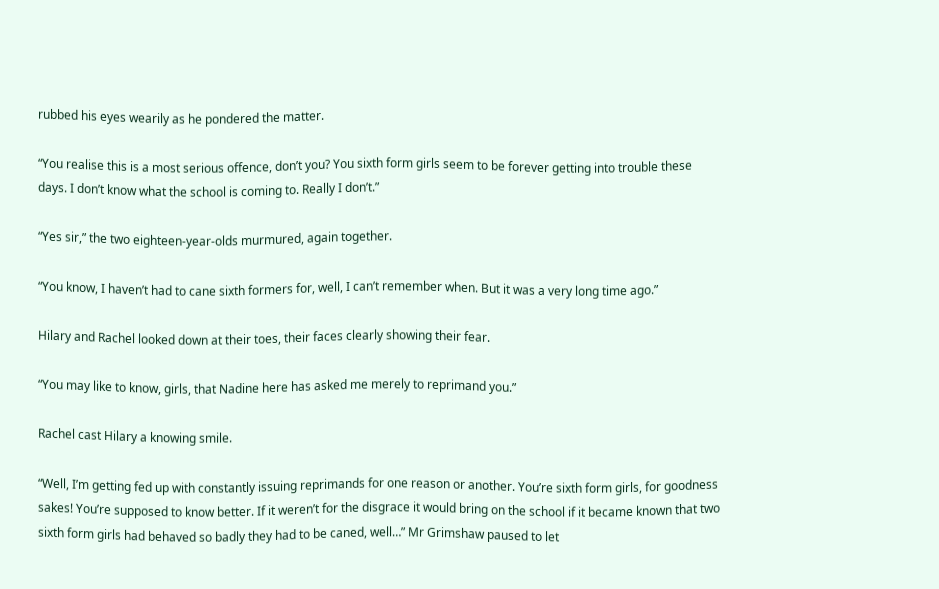rubbed his eyes wearily as he pondered the matter.

“You realise this is a most serious offence, don’t you? You sixth form girls seem to be forever getting into trouble these days. I don’t know what the school is coming to. Really I don’t.”

“Yes sir,” the two eighteen-year-olds murmured, again together.

“You know, I haven’t had to cane sixth formers for, well, I can’t remember when. But it was a very long time ago.”

Hilary and Rachel looked down at their toes, their faces clearly showing their fear.

“You may like to know, girls, that Nadine here has asked me merely to reprimand you.”

Rachel cast Hilary a knowing smile.

“Well, I’m getting fed up with constantly issuing reprimands for one reason or another. You’re sixth form girls, for goodness sakes! You’re supposed to know better. If it weren’t for the disgrace it would bring on the school if it became known that two sixth form girls had behaved so badly they had to be caned, well…” Mr Grimshaw paused to let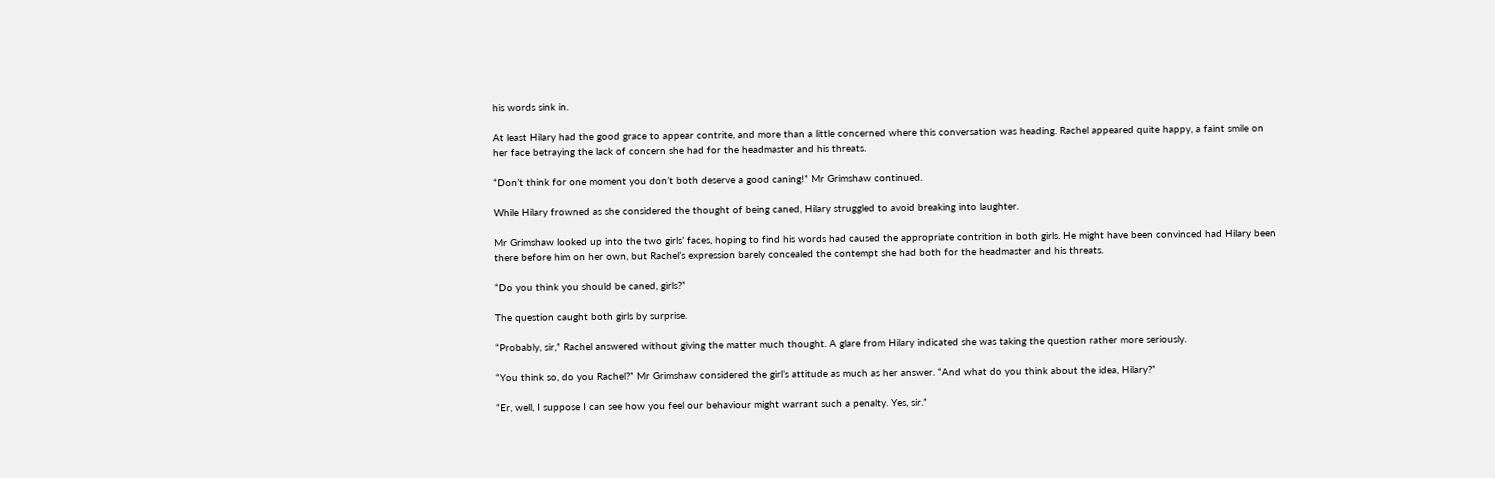his words sink in.

At least Hilary had the good grace to appear contrite, and more than a little concerned where this conversation was heading. Rachel appeared quite happy, a faint smile on her face betraying the lack of concern she had for the headmaster and his threats.

“Don’t think for one moment you don’t both deserve a good caning!” Mr Grimshaw continued.

While Hilary frowned as she considered the thought of being caned, Hilary struggled to avoid breaking into laughter.

Mr Grimshaw looked up into the two girls’ faces, hoping to find his words had caused the appropriate contrition in both girls. He might have been convinced had Hilary been there before him on her own, but Rachel’s expression barely concealed the contempt she had both for the headmaster and his threats.

“Do you think you should be caned, girls?”

The question caught both girls by surprise.

“Probably, sir,” Rachel answered without giving the matter much thought. A glare from Hilary indicated she was taking the question rather more seriously.

“You think so, do you Rachel?” Mr Grimshaw considered the girl’s attitude as much as her answer. “And what do you think about the idea, Hilary?”

“Er, well, I suppose I can see how you feel our behaviour might warrant such a penalty. Yes, sir.”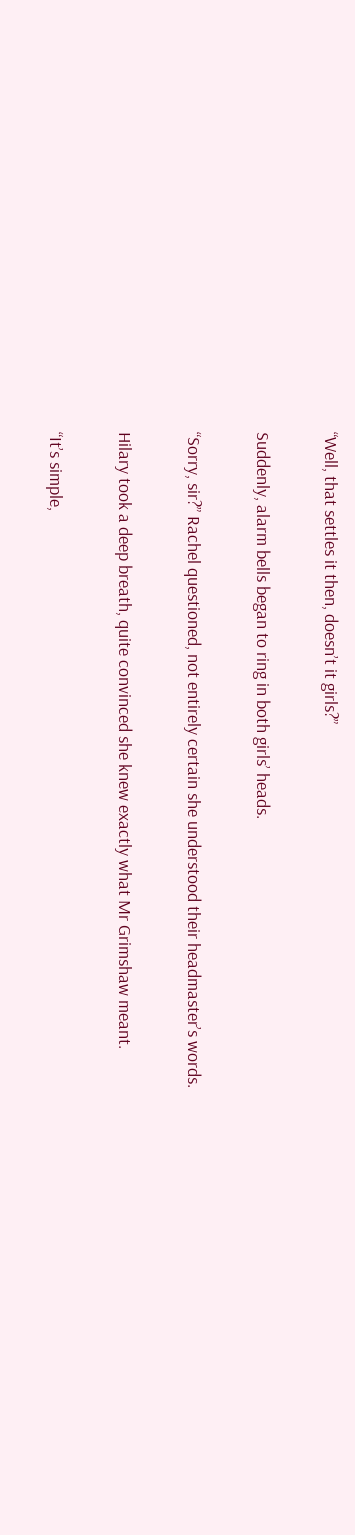“Well, that settles it then, doesn’t it girls?”

Suddenly, alarm bells began to ring in both girls’ heads.

“Sorry, sir?” Rachel questioned, not entirely certain she understood their headmaster’s words.

Hilary took a deep breath, quite convinced she knew exactly what Mr Grimshaw meant.

“It’s simple,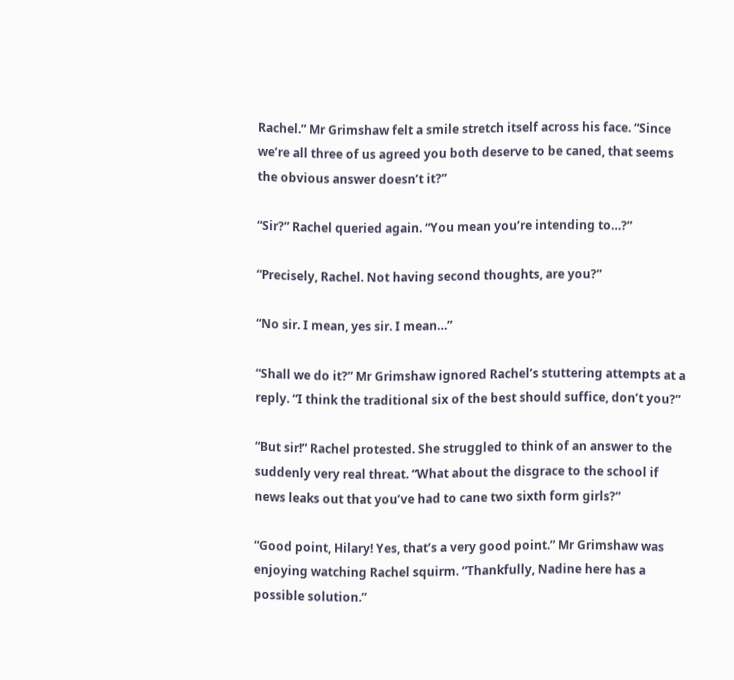Rachel.” Mr Grimshaw felt a smile stretch itself across his face. “Since we’re all three of us agreed you both deserve to be caned, that seems the obvious answer doesn’t it?”

“Sir?” Rachel queried again. “You mean you’re intending to…?”

“Precisely, Rachel. Not having second thoughts, are you?”

“No sir. I mean, yes sir. I mean…”

“Shall we do it?” Mr Grimshaw ignored Rachel’s stuttering attempts at a reply. “I think the traditional six of the best should suffice, don’t you?”

“But sir!” Rachel protested. She struggled to think of an answer to the suddenly very real threat. “What about the disgrace to the school if news leaks out that you’ve had to cane two sixth form girls?”

“Good point, Hilary! Yes, that’s a very good point.” Mr Grimshaw was enjoying watching Rachel squirm. “Thankfully, Nadine here has a possible solution.”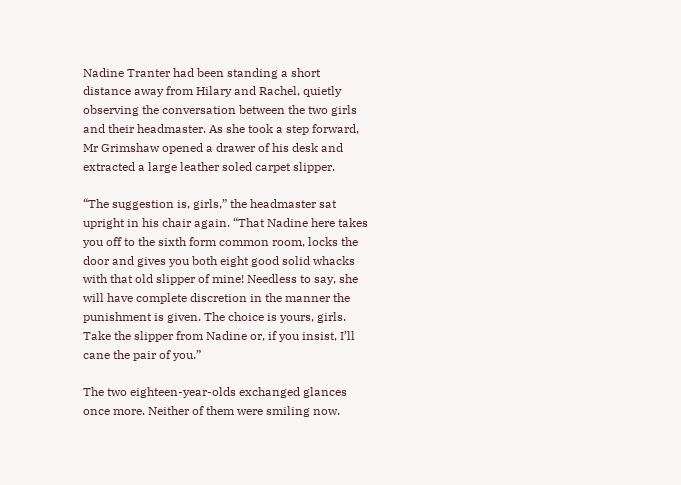Nadine Tranter had been standing a short distance away from Hilary and Rachel, quietly observing the conversation between the two girls and their headmaster. As she took a step forward, Mr Grimshaw opened a drawer of his desk and extracted a large leather soled carpet slipper.

“The suggestion is, girls,” the headmaster sat upright in his chair again. “That Nadine here takes you off to the sixth form common room, locks the door and gives you both eight good solid whacks with that old slipper of mine! Needless to say, she will have complete discretion in the manner the punishment is given. The choice is yours, girls. Take the slipper from Nadine or, if you insist, I’ll cane the pair of you.”

The two eighteen-year-olds exchanged glances once more. Neither of them were smiling now.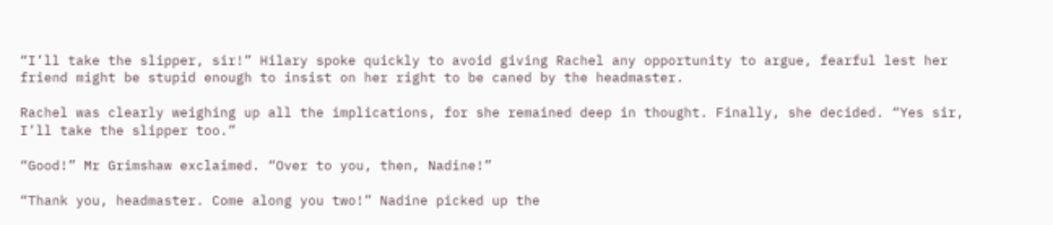“I’ll take the slipper, sir!” Hilary spoke quickly to avoid giving Rachel any opportunity to argue, fearful lest her friend might be stupid enough to insist on her right to be caned by the headmaster.

Rachel was clearly weighing up all the implications, for she remained deep in thought. Finally, she decided. “Yes sir, I’ll take the slipper too.”

“Good!” Mr Grimshaw exclaimed. “Over to you, then, Nadine!”

“Thank you, headmaster. Come along you two!” Nadine picked up the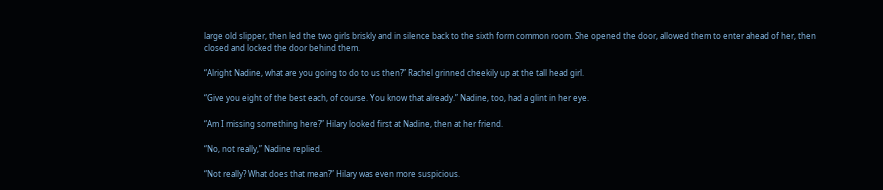large old slipper, then led the two girls briskly and in silence back to the sixth form common room. She opened the door, allowed them to enter ahead of her, then closed and locked the door behind them.

“Alright Nadine, what are you going to do to us then?” Rachel grinned cheekily up at the tall head girl.

“Give you eight of the best each, of course. You know that already.” Nadine, too, had a glint in her eye.

“Am I missing something here?” Hilary looked first at Nadine, then at her friend.

“No, not really,” Nadine replied.

“Not really? What does that mean?” Hilary was even more suspicious.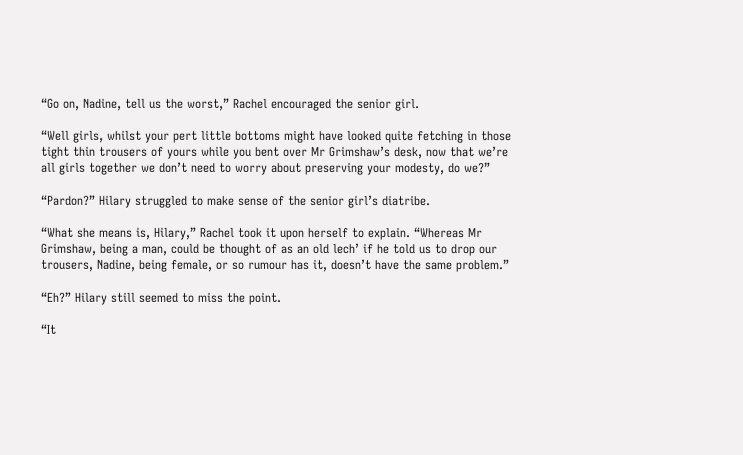“Go on, Nadine, tell us the worst,” Rachel encouraged the senior girl.

“Well girls, whilst your pert little bottoms might have looked quite fetching in those tight thin trousers of yours while you bent over Mr Grimshaw’s desk, now that we’re all girls together we don’t need to worry about preserving your modesty, do we?”

“Pardon?” Hilary struggled to make sense of the senior girl’s diatribe.

“What she means is, Hilary,” Rachel took it upon herself to explain. “Whereas Mr Grimshaw, being a man, could be thought of as an old lech’ if he told us to drop our trousers, Nadine, being female, or so rumour has it, doesn’t have the same problem.”

“Eh?” Hilary still seemed to miss the point.

“It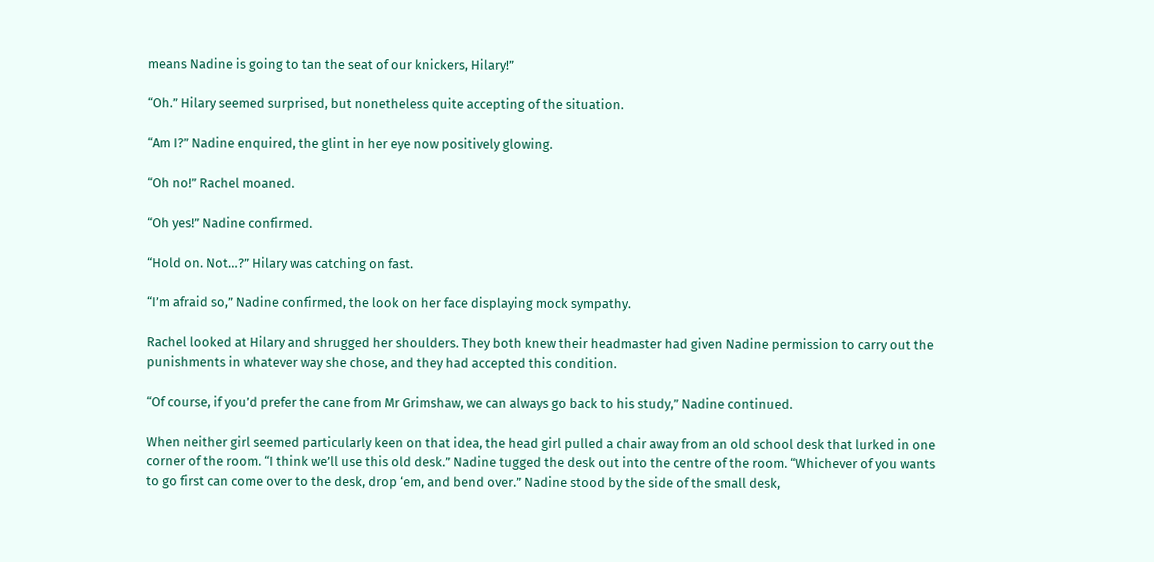means Nadine is going to tan the seat of our knickers, Hilary!”

“Oh.” Hilary seemed surprised, but nonetheless quite accepting of the situation.

“Am I?” Nadine enquired, the glint in her eye now positively glowing.

“Oh no!” Rachel moaned.

“Oh yes!” Nadine confirmed.

“Hold on. Not…?” Hilary was catching on fast.

“I’m afraid so,” Nadine confirmed, the look on her face displaying mock sympathy.

Rachel looked at Hilary and shrugged her shoulders. They both knew their headmaster had given Nadine permission to carry out the punishments in whatever way she chose, and they had accepted this condition.

“Of course, if you’d prefer the cane from Mr Grimshaw, we can always go back to his study,” Nadine continued.

When neither girl seemed particularly keen on that idea, the head girl pulled a chair away from an old school desk that lurked in one corner of the room. “I think we’ll use this old desk.” Nadine tugged the desk out into the centre of the room. “Whichever of you wants to go first can come over to the desk, drop ‘em, and bend over.” Nadine stood by the side of the small desk,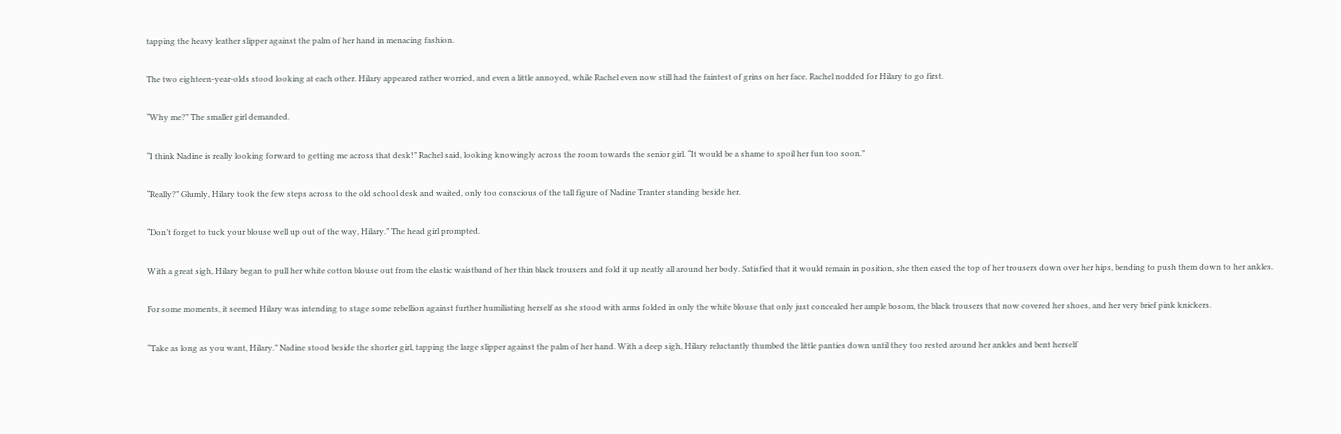tapping the heavy leather slipper against the palm of her hand in menacing fashion.

The two eighteen-year-olds stood looking at each other. Hilary appeared rather worried, and even a little annoyed, while Rachel even now still had the faintest of grins on her face. Rachel nodded for Hilary to go first.

“Why me?” The smaller girl demanded.

“I think Nadine is really looking forward to getting me across that desk!” Rachel said, looking knowingly across the room towards the senior girl. “It would be a shame to spoil her fun too soon.”

“Really?” Glumly, Hilary took the few steps across to the old school desk and waited, only too conscious of the tall figure of Nadine Tranter standing beside her.

“Don’t forget to tuck your blouse well up out of the way, Hilary.” The head girl prompted.

With a great sigh, Hilary began to pull her white cotton blouse out from the elastic waistband of her thin black trousers and fold it up neatly all around her body. Satisfied that it would remain in position, she then eased the top of her trousers down over her hips, bending to push them down to her ankles.

For some moments, it seemed Hilary was intending to stage some rebellion against further humiliating herself as she stood with arms folded in only the white blouse that only just concealed her ample bosom, the black trousers that now covered her shoes, and her very brief pink knickers.

“Take as long as you want, Hilary.” Nadine stood beside the shorter girl, tapping the large slipper against the palm of her hand. With a deep sigh, Hilary reluctantly thumbed the little panties down until they too rested around her ankles and bent herself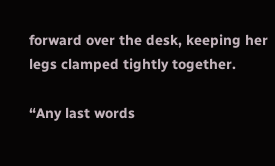forward over the desk, keeping her legs clamped tightly together.

“Any last words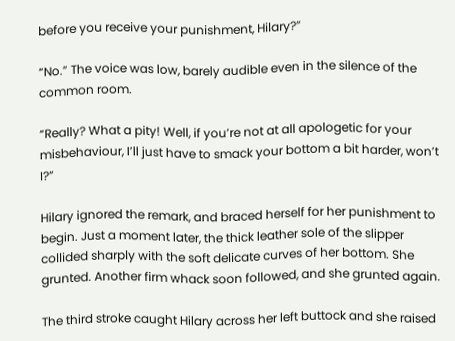before you receive your punishment, Hilary?”

“No.” The voice was low, barely audible even in the silence of the common room.

“Really? What a pity! Well, if you’re not at all apologetic for your misbehaviour, I’ll just have to smack your bottom a bit harder, won’t I?”

Hilary ignored the remark, and braced herself for her punishment to begin. Just a moment later, the thick leather sole of the slipper collided sharply with the soft delicate curves of her bottom. She grunted. Another firm whack soon followed, and she grunted again.

The third stroke caught Hilary across her left buttock and she raised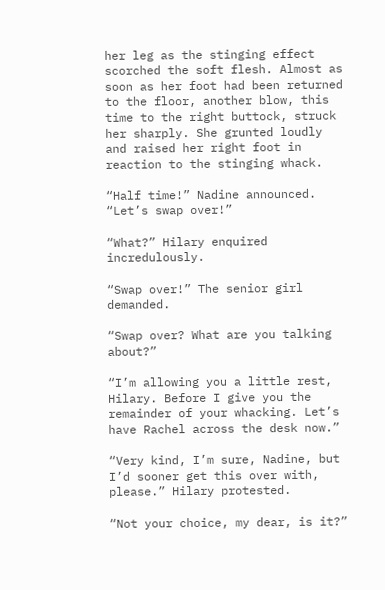her leg as the stinging effect scorched the soft flesh. Almost as soon as her foot had been returned to the floor, another blow, this time to the right buttock, struck her sharply. She grunted loudly and raised her right foot in reaction to the stinging whack.

“Half time!” Nadine announced. “Let’s swap over!”

“What?” Hilary enquired incredulously.

“Swap over!” The senior girl demanded.

“Swap over? What are you talking about?”

“I’m allowing you a little rest, Hilary. Before I give you the remainder of your whacking. Let’s have Rachel across the desk now.”

“Very kind, I’m sure, Nadine, but I’d sooner get this over with, please.” Hilary protested.

“Not your choice, my dear, is it?”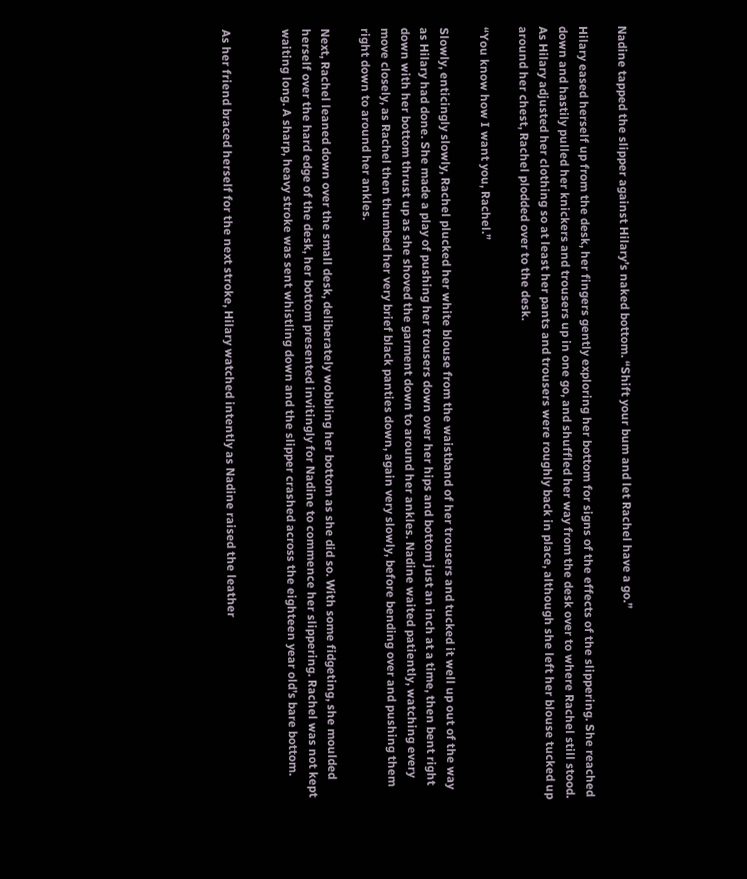Nadine tapped the slipper against Hilary’s naked bottom. “Shift your bum and let Rachel have a go.”

Hilary eased herself up from the desk, her fingers gently exploring her bottom for signs of the effects of the slippering. She reached down and hastily pulled her knickers and trousers up in one go, and shuffled her way from the desk over to where Rachel still stood. As Hilary adjusted her clothing so at least her pants and trousers were roughly back in place, although she left her blouse tucked up around her chest, Rachel plodded over to the desk.

“You know how I want you, Rachel.”

Slowly, enticingly slowly, Rachel plucked her white blouse from the waistband of her trousers and tucked it well up out of the way as Hilary had done. She made a play of pushing her trousers down over her hips and bottom just an inch at a time, then bent right down with her bottom thrust up as she shoved the garment down to around her ankles. Nadine waited patiently, watching every move closely, as Rachel then thumbed her very brief black panties down, again very slowly, before bending over and pushing them right down to around her ankles.

Next, Rachel leaned down over the small desk, deliberately wobbling her bottom as she did so. With some fidgeting, she moulded herself over the hard edge of the desk, her bottom presented invitingly for Nadine to commence her slippering. Rachel was not kept waiting long. A sharp, heavy stroke was sent whistling down and the slipper crashed across the eighteen year old’s bare bottom.


As her friend braced herself for the next stroke, Hilary watched intently as Nadine raised the leather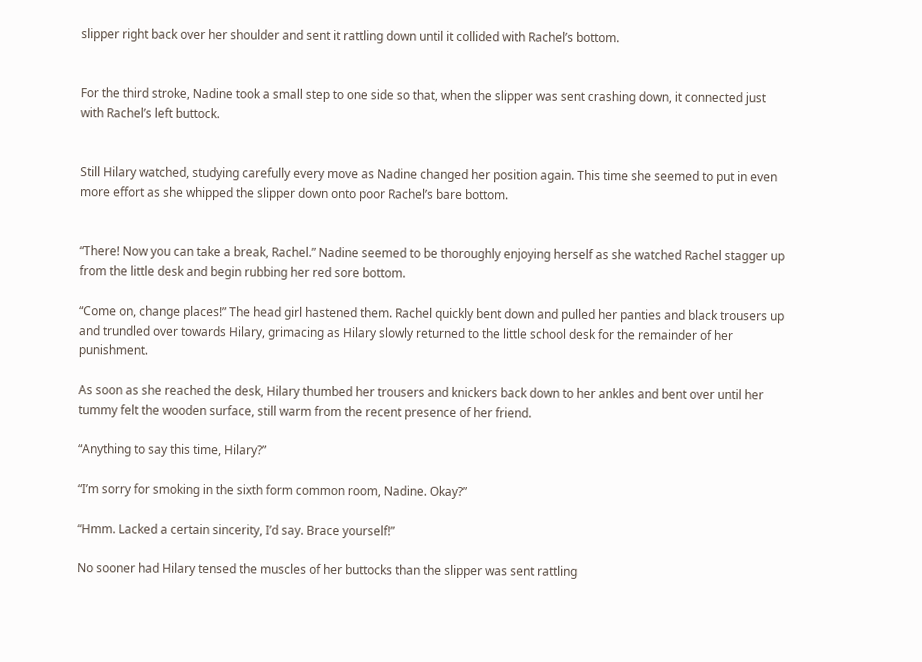slipper right back over her shoulder and sent it rattling down until it collided with Rachel’s bottom.


For the third stroke, Nadine took a small step to one side so that, when the slipper was sent crashing down, it connected just with Rachel’s left buttock.


Still Hilary watched, studying carefully every move as Nadine changed her position again. This time she seemed to put in even more effort as she whipped the slipper down onto poor Rachel’s bare bottom.


“There! Now you can take a break, Rachel.” Nadine seemed to be thoroughly enjoying herself as she watched Rachel stagger up from the little desk and begin rubbing her red sore bottom.

“Come on, change places!” The head girl hastened them. Rachel quickly bent down and pulled her panties and black trousers up and trundled over towards Hilary, grimacing as Hilary slowly returned to the little school desk for the remainder of her punishment.

As soon as she reached the desk, Hilary thumbed her trousers and knickers back down to her ankles and bent over until her tummy felt the wooden surface, still warm from the recent presence of her friend.

“Anything to say this time, Hilary?”

“I’m sorry for smoking in the sixth form common room, Nadine. Okay?”

“Hmm. Lacked a certain sincerity, I’d say. Brace yourself!”

No sooner had Hilary tensed the muscles of her buttocks than the slipper was sent rattling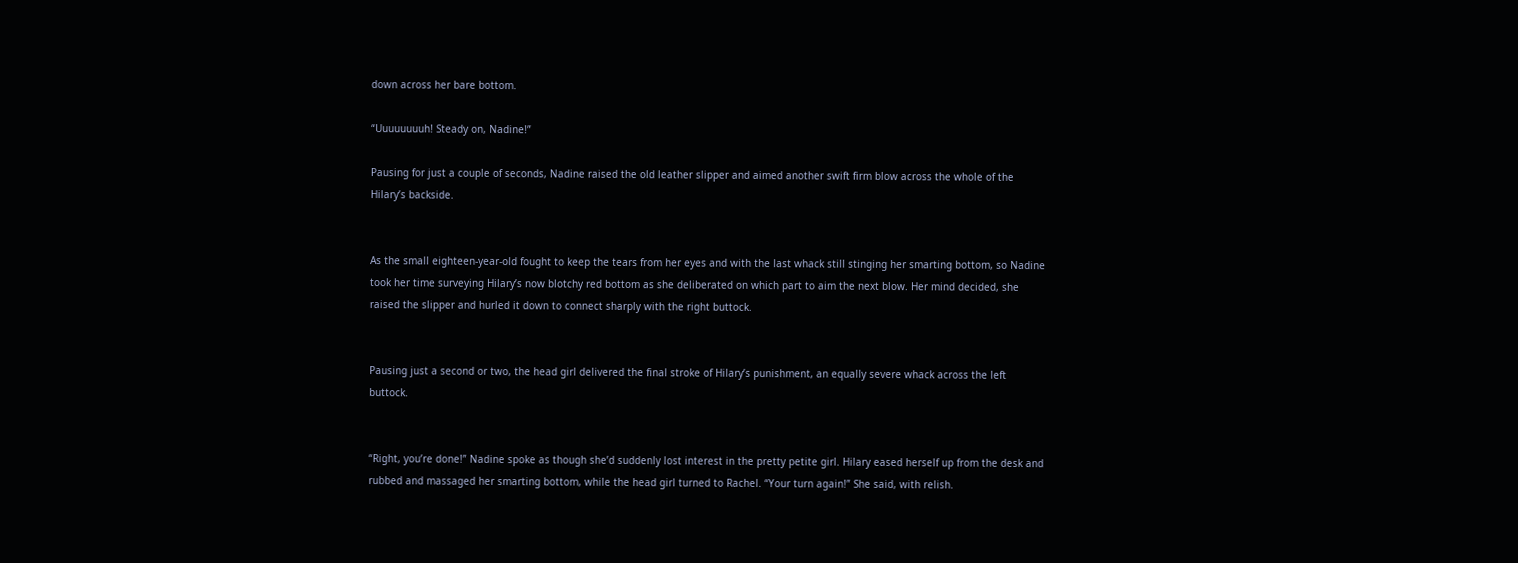down across her bare bottom.

“Uuuuuuuuh! Steady on, Nadine!”

Pausing for just a couple of seconds, Nadine raised the old leather slipper and aimed another swift firm blow across the whole of the Hilary’s backside.


As the small eighteen-year-old fought to keep the tears from her eyes and with the last whack still stinging her smarting bottom, so Nadine took her time surveying Hilary’s now blotchy red bottom as she deliberated on which part to aim the next blow. Her mind decided, she raised the slipper and hurled it down to connect sharply with the right buttock.


Pausing just a second or two, the head girl delivered the final stroke of Hilary’s punishment, an equally severe whack across the left buttock.


“Right, you’re done!” Nadine spoke as though she’d suddenly lost interest in the pretty petite girl. Hilary eased herself up from the desk and rubbed and massaged her smarting bottom, while the head girl turned to Rachel. “Your turn again!” She said, with relish.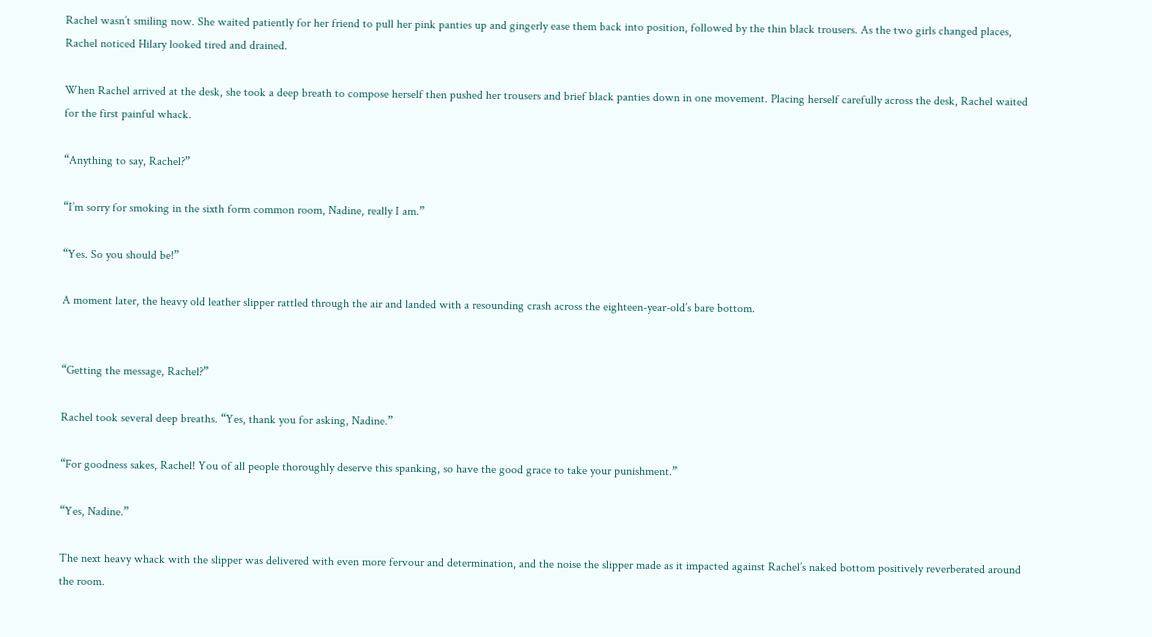Rachel wasn’t smiling now. She waited patiently for her friend to pull her pink panties up and gingerly ease them back into position, followed by the thin black trousers. As the two girls changed places, Rachel noticed Hilary looked tired and drained.

When Rachel arrived at the desk, she took a deep breath to compose herself then pushed her trousers and brief black panties down in one movement. Placing herself carefully across the desk, Rachel waited for the first painful whack.

“Anything to say, Rachel?”

“I’m sorry for smoking in the sixth form common room, Nadine, really I am.”

“Yes. So you should be!”

A moment later, the heavy old leather slipper rattled through the air and landed with a resounding crash across the eighteen-year-old’s bare bottom.


“Getting the message, Rachel?”

Rachel took several deep breaths. “Yes, thank you for asking, Nadine.”

“For goodness sakes, Rachel! You of all people thoroughly deserve this spanking, so have the good grace to take your punishment.”

“Yes, Nadine.”

The next heavy whack with the slipper was delivered with even more fervour and determination, and the noise the slipper made as it impacted against Rachel’s naked bottom positively reverberated around the room.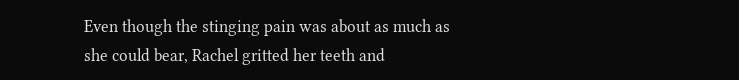Even though the stinging pain was about as much as she could bear, Rachel gritted her teeth and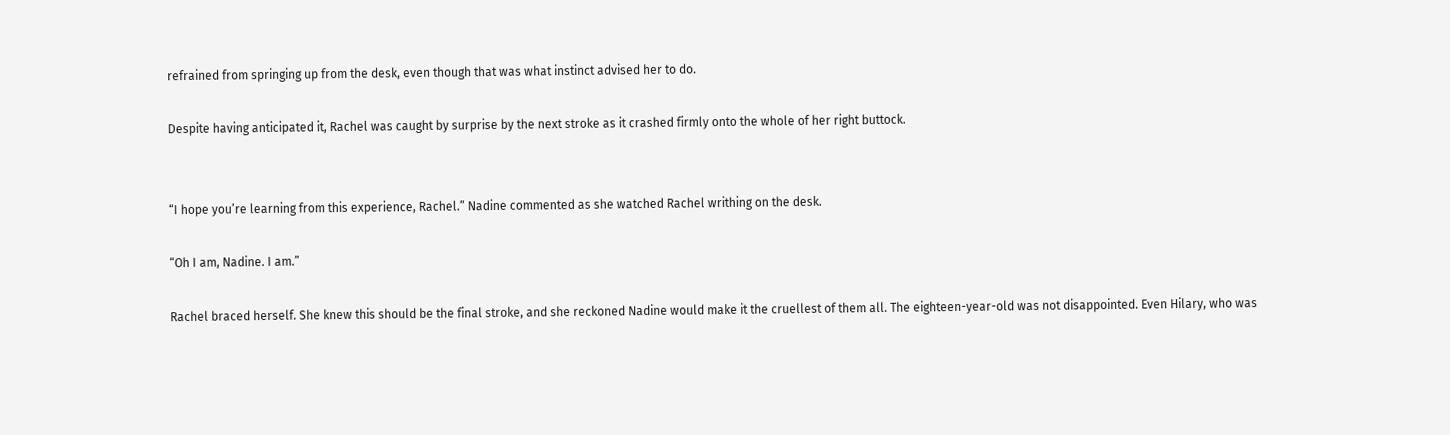refrained from springing up from the desk, even though that was what instinct advised her to do.

Despite having anticipated it, Rachel was caught by surprise by the next stroke as it crashed firmly onto the whole of her right buttock.


“I hope you’re learning from this experience, Rachel.” Nadine commented as she watched Rachel writhing on the desk.

“Oh I am, Nadine. I am.”

Rachel braced herself. She knew this should be the final stroke, and she reckoned Nadine would make it the cruellest of them all. The eighteen-year-old was not disappointed. Even Hilary, who was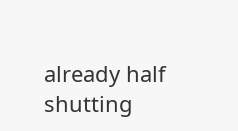already half shutting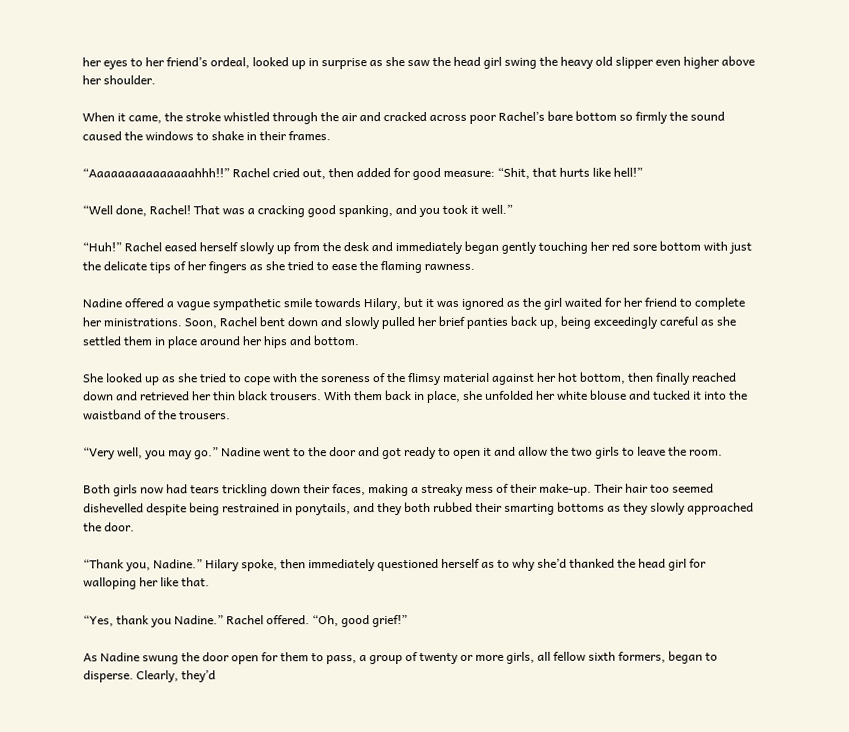her eyes to her friend’s ordeal, looked up in surprise as she saw the head girl swing the heavy old slipper even higher above her shoulder.

When it came, the stroke whistled through the air and cracked across poor Rachel’s bare bottom so firmly the sound caused the windows to shake in their frames.

“Aaaaaaaaaaaaaaahhh!!” Rachel cried out, then added for good measure: “Shit, that hurts like hell!”

“Well done, Rachel! That was a cracking good spanking, and you took it well.”

“Huh!” Rachel eased herself slowly up from the desk and immediately began gently touching her red sore bottom with just the delicate tips of her fingers as she tried to ease the flaming rawness.

Nadine offered a vague sympathetic smile towards Hilary, but it was ignored as the girl waited for her friend to complete her ministrations. Soon, Rachel bent down and slowly pulled her brief panties back up, being exceedingly careful as she settled them in place around her hips and bottom.

She looked up as she tried to cope with the soreness of the flimsy material against her hot bottom, then finally reached down and retrieved her thin black trousers. With them back in place, she unfolded her white blouse and tucked it into the waistband of the trousers.

“Very well, you may go.” Nadine went to the door and got ready to open it and allow the two girls to leave the room.

Both girls now had tears trickling down their faces, making a streaky mess of their make-up. Their hair too seemed dishevelled despite being restrained in ponytails, and they both rubbed their smarting bottoms as they slowly approached the door.

“Thank you, Nadine.” Hilary spoke, then immediately questioned herself as to why she’d thanked the head girl for walloping her like that.

“Yes, thank you Nadine.” Rachel offered. “Oh, good grief!”

As Nadine swung the door open for them to pass, a group of twenty or more girls, all fellow sixth formers, began to disperse. Clearly, they’d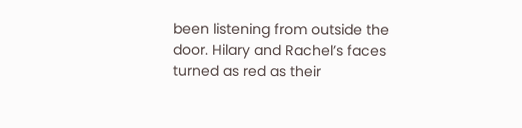been listening from outside the door. Hilary and Rachel’s faces turned as red as their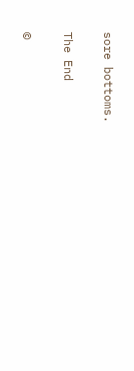sore bottoms.

The End

©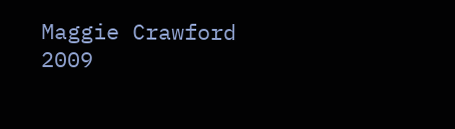Maggie Crawford 2009